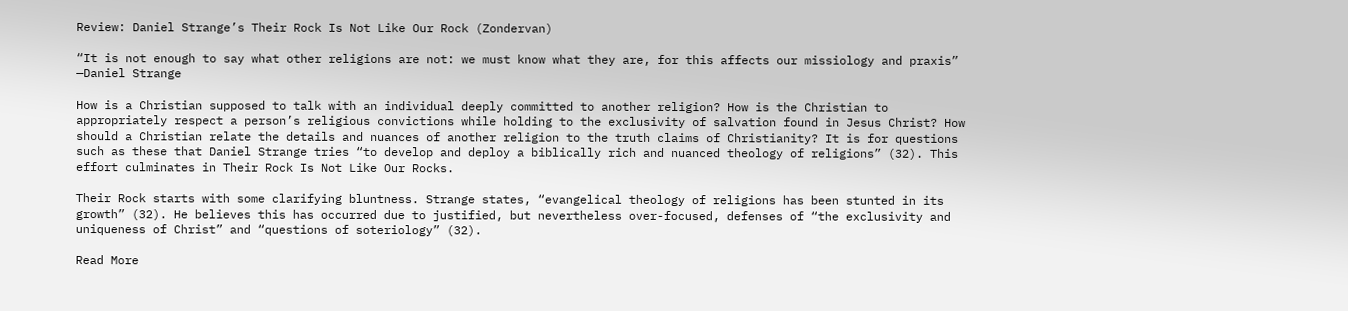Review: Daniel Strange’s Their Rock Is Not Like Our Rock (Zondervan)

“It is not enough to say what other religions are not: we must know what they are, for this affects our missiology and praxis” —Daniel Strange

How is a Christian supposed to talk with an individual deeply committed to another religion? How is the Christian to appropriately respect a person’s religious convictions while holding to the exclusivity of salvation found in Jesus Christ? How should a Christian relate the details and nuances of another religion to the truth claims of Christianity? It is for questions such as these that Daniel Strange tries “to develop and deploy a biblically rich and nuanced theology of religions” (32). This effort culminates in Their Rock Is Not Like Our Rocks.

Their Rock starts with some clarifying bluntness. Strange states, “evangelical theology of religions has been stunted in its growth” (32). He believes this has occurred due to justified, but nevertheless over-focused, defenses of “the exclusivity and uniqueness of Christ” and “questions of soteriology” (32).

Read More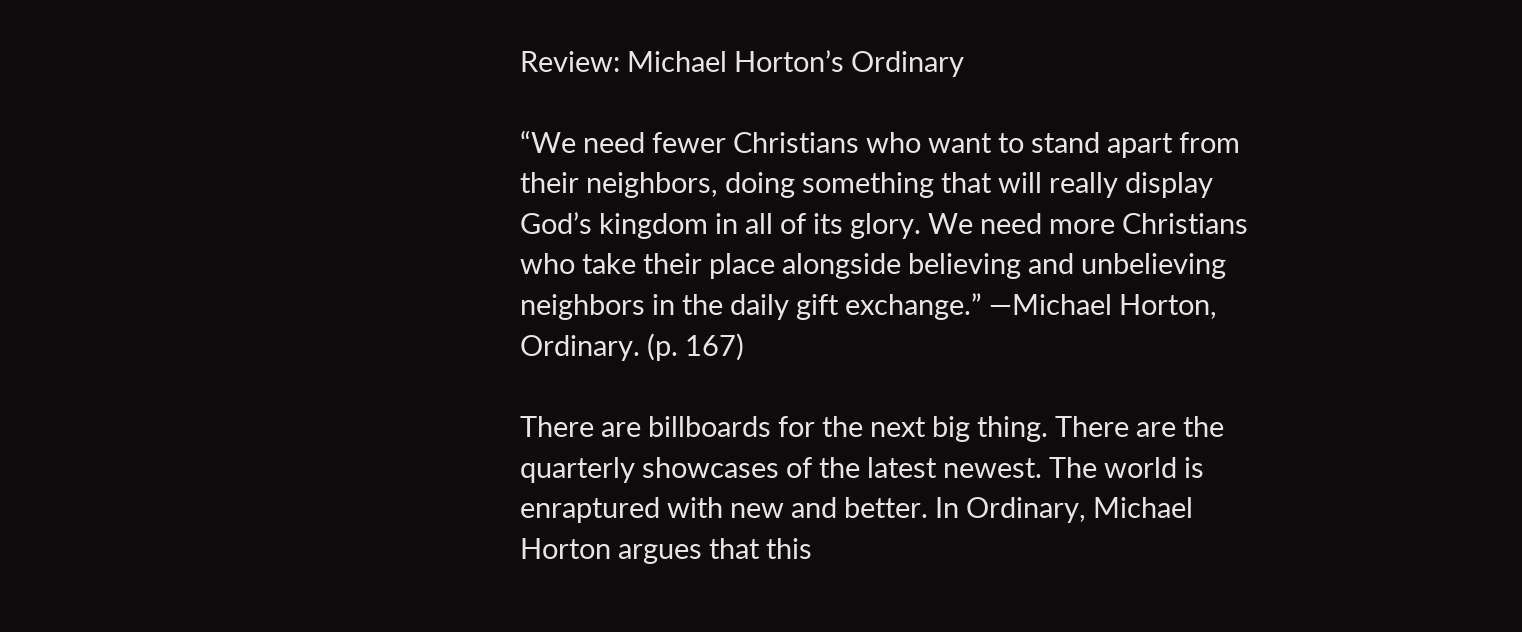Review: Michael Horton’s Ordinary

“We need fewer Christians who want to stand apart from their neighbors, doing something that will really display God’s kingdom in all of its glory. We need more Christians who take their place alongside believing and unbelieving neighbors in the daily gift exchange.” —Michael Horton, Ordinary. (p. 167)

There are billboards for the next big thing. There are the quarterly showcases of the latest newest. The world is enraptured with new and better. In Ordinary, Michael Horton argues that this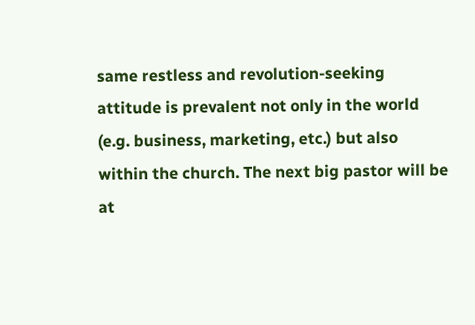same restless and revolution-seeking attitude is prevalent not only in the world (e.g. business, marketing, etc.) but also within the church. The next big pastor will be at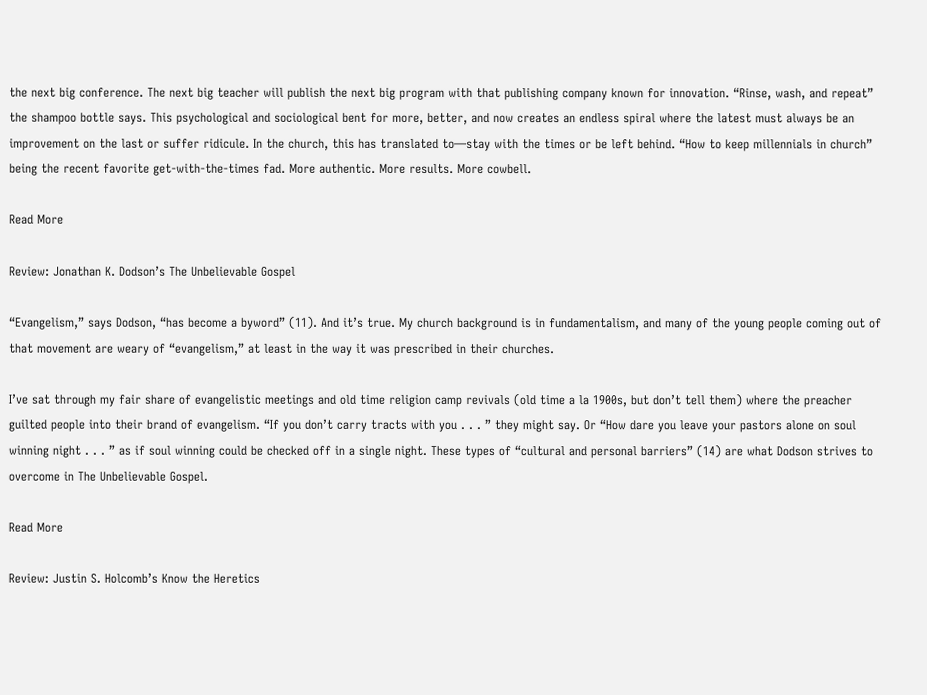the next big conference. The next big teacher will publish the next big program with that publishing company known for innovation. “Rinse, wash, and repeat” the shampoo bottle says. This psychological and sociological bent for more, better, and now creates an endless spiral where the latest must always be an improvement on the last or suffer ridicule. In the church, this has translated to—stay with the times or be left behind. “How to keep millennials in church” being the recent favorite get-with-the-times fad. More authentic. More results. More cowbell.

Read More

Review: Jonathan K. Dodson’s The Unbelievable Gospel

“Evangelism,” says Dodson, “has become a byword” (11). And it’s true. My church background is in fundamentalism, and many of the young people coming out of that movement are weary of “evangelism,” at least in the way it was prescribed in their churches.

I’ve sat through my fair share of evangelistic meetings and old time religion camp revivals (old time a la 1900s, but don’t tell them) where the preacher guilted people into their brand of evangelism. “If you don’t carry tracts with you . . . ” they might say. Or “How dare you leave your pastors alone on soul winning night . . . ” as if soul winning could be checked off in a single night. These types of “cultural and personal barriers” (14) are what Dodson strives to overcome in The Unbelievable Gospel.

Read More

Review: Justin S. Holcomb’s Know the Heretics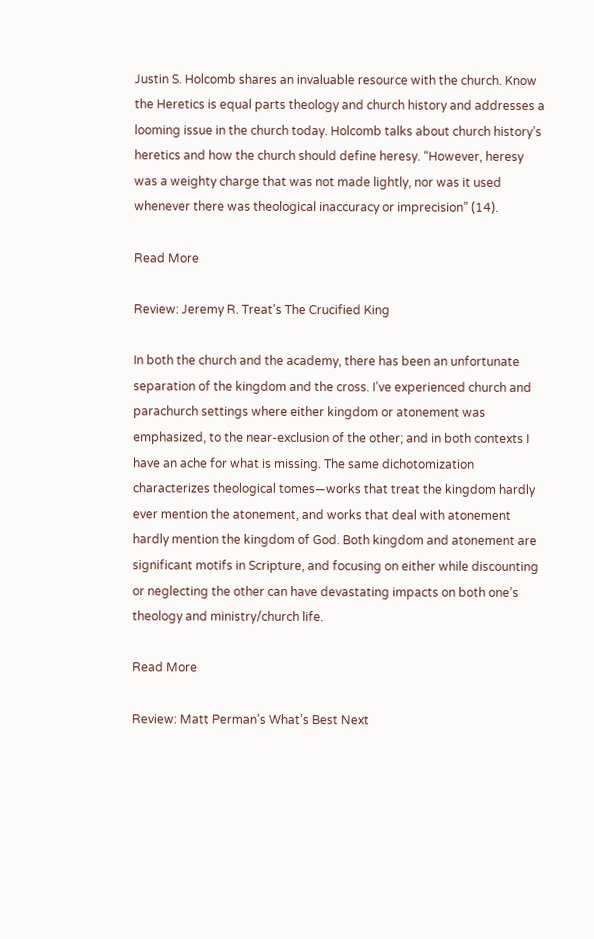Justin S. Holcomb shares an invaluable resource with the church. Know the Heretics is equal parts theology and church history and addresses a looming issue in the church today. Holcomb talks about church history’s heretics and how the church should define heresy. “However, heresy was a weighty charge that was not made lightly, nor was it used whenever there was theological inaccuracy or imprecision” (14).

Read More

Review: Jeremy R. Treat’s The Crucified King

In both the church and the academy, there has been an unfortunate separation of the kingdom and the cross. I’ve experienced church and parachurch settings where either kingdom or atonement was emphasized, to the near-exclusion of the other; and in both contexts I have an ache for what is missing. The same dichotomization characterizes theological tomes—works that treat the kingdom hardly ever mention the atonement, and works that deal with atonement hardly mention the kingdom of God. Both kingdom and atonement are significant motifs in Scripture, and focusing on either while discounting or neglecting the other can have devastating impacts on both one’s theology and ministry/church life.

Read More

Review: Matt Perman’s What’s Best Next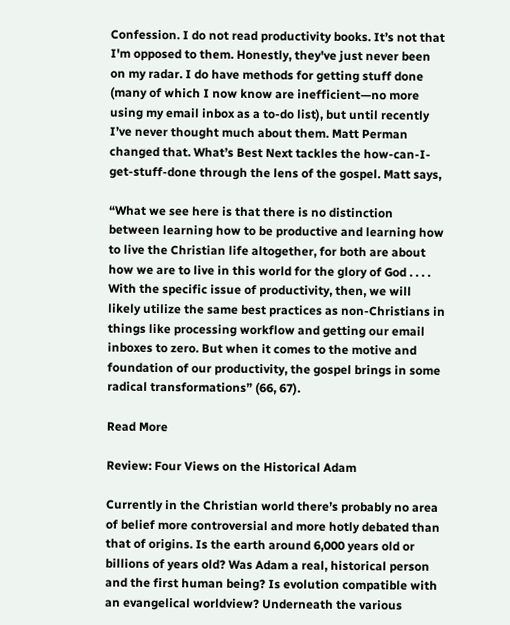Confession. I do not read productivity books. It’s not that I'm opposed to them. Honestly, they've just never been on my radar. I do have methods for getting stuff done (many of which I now know are inefficient—no more using my email inbox as a to-do list), but until recently I’ve never thought much about them. Matt Perman changed that. What’s Best Next tackles the how-can-I-get-stuff-done through the lens of the gospel. Matt says,

“What we see here is that there is no distinction between learning how to be productive and learning how to live the Christian life altogether, for both are about how we are to live in this world for the glory of God . . . . With the specific issue of productivity, then, we will likely utilize the same best practices as non-Christians in things like processing workflow and getting our email inboxes to zero. But when it comes to the motive and foundation of our productivity, the gospel brings in some radical transformations” (66, 67).

Read More

Review: Four Views on the Historical Adam

Currently in the Christian world there’s probably no area of belief more controversial and more hotly debated than that of origins. Is the earth around 6,000 years old or billions of years old? Was Adam a real, historical person and the first human being? Is evolution compatible with an evangelical worldview? Underneath the various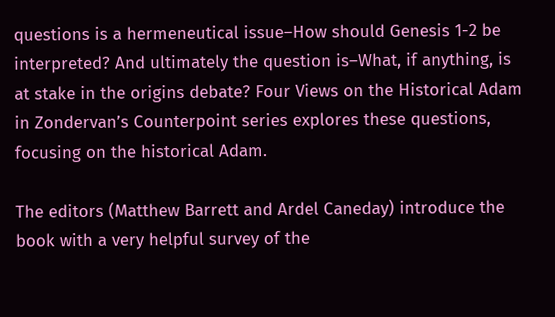questions is a hermeneutical issue–How should Genesis 1-2 be interpreted? And ultimately the question is–What, if anything, is at stake in the origins debate? Four Views on the Historical Adam in Zondervan’s Counterpoint series explores these questions, focusing on the historical Adam.

The editors (Matthew Barrett and Ardel Caneday) introduce the book with a very helpful survey of the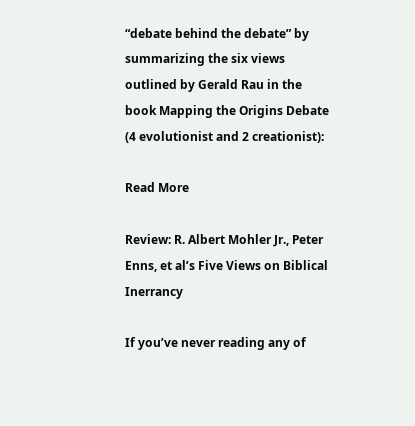“debate behind the debate” by summarizing the six views outlined by Gerald Rau in the book Mapping the Origins Debate (4 evolutionist and 2 creationist):

Read More

Review: R. Albert Mohler Jr., Peter Enns, et al’s Five Views on Biblical Inerrancy

If you’ve never reading any of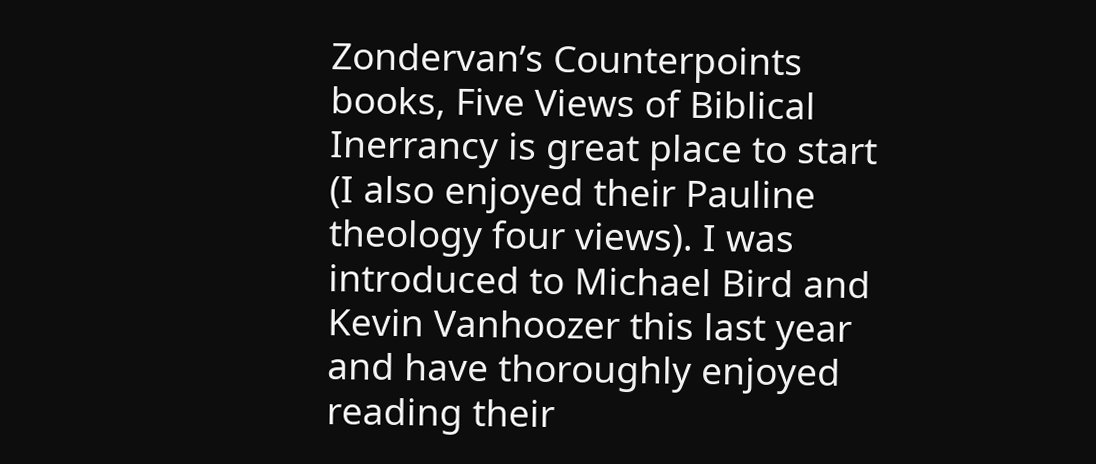Zondervan’s Counterpoints books, Five Views of Biblical Inerrancy is great place to start (I also enjoyed their Pauline theology four views). I was introduced to Michael Bird and Kevin Vanhoozer this last year and have thoroughly enjoyed reading their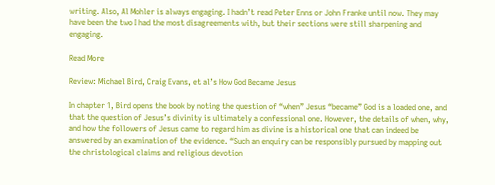writing. Also, Al Mohler is always engaging. I hadn’t read Peter Enns or John Franke until now. They may have been the two I had the most disagreements with, but their sections were still sharpening and engaging.

Read More

Review: Michael Bird, Craig Evans, et al’s How God Became Jesus

In chapter 1, Bird opens the book by noting the question of “when” Jesus “became” God is a loaded one, and that the question of Jesus’s divinity is ultimately a confessional one. However, the details of when, why, and how the followers of Jesus came to regard him as divine is a historical one that can indeed be answered by an examination of the evidence. “Such an enquiry can be responsibly pursued by mapping out the christological claims and religious devotion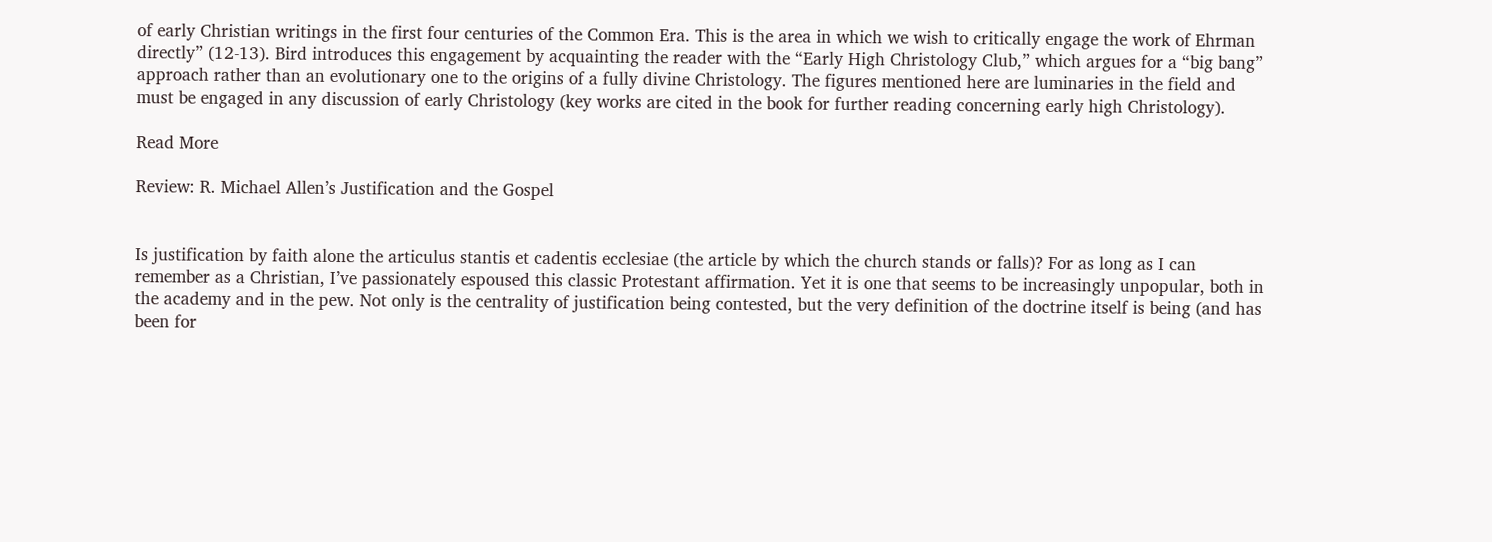of early Christian writings in the first four centuries of the Common Era. This is the area in which we wish to critically engage the work of Ehrman directly” (12-13). Bird introduces this engagement by acquainting the reader with the “Early High Christology Club,” which argues for a “big bang” approach rather than an evolutionary one to the origins of a fully divine Christology. The figures mentioned here are luminaries in the field and must be engaged in any discussion of early Christology (key works are cited in the book for further reading concerning early high Christology).

Read More

Review: R. Michael Allen’s Justification and the Gospel


Is justification by faith alone the articulus stantis et cadentis ecclesiae (the article by which the church stands or falls)? For as long as I can remember as a Christian, I’ve passionately espoused this classic Protestant affirmation. Yet it is one that seems to be increasingly unpopular, both in the academy and in the pew. Not only is the centrality of justification being contested, but the very definition of the doctrine itself is being (and has been for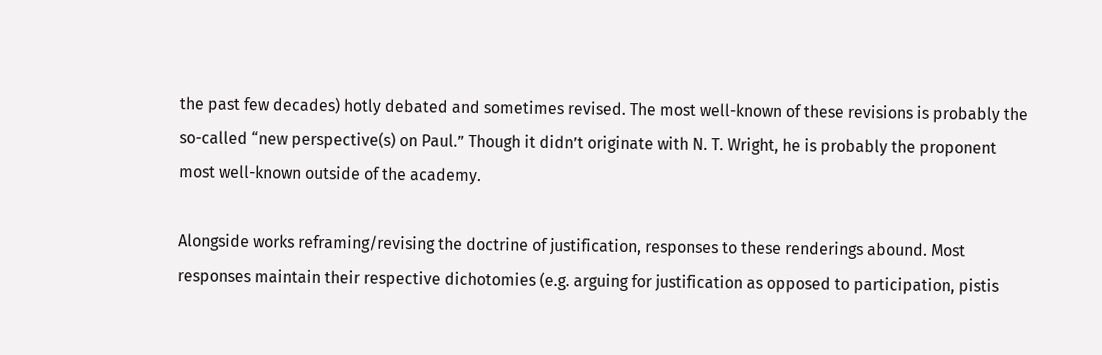the past few decades) hotly debated and sometimes revised. The most well-known of these revisions is probably the so-called “new perspective(s) on Paul.” Though it didn’t originate with N. T. Wright, he is probably the proponent most well-known outside of the academy.

Alongside works reframing/revising the doctrine of justification, responses to these renderings abound. Most responses maintain their respective dichotomies (e.g. arguing for justification as opposed to participation, pistis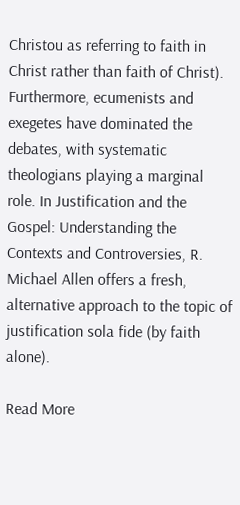Christou as referring to faith in Christ rather than faith of Christ). Furthermore, ecumenists and exegetes have dominated the debates, with systematic theologians playing a marginal role. In Justification and the Gospel: Understanding the Contexts and Controversies, R. Michael Allen offers a fresh, alternative approach to the topic of justification sola fide (by faith alone).

Read More